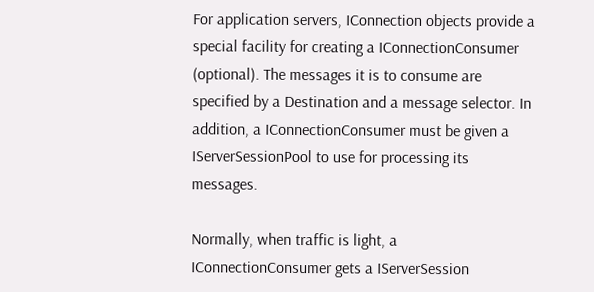For application servers, IConnection objects provide a special facility for creating a IConnectionConsumer (optional). The messages it is to consume are specified by a Destination and a message selector. In addition, a IConnectionConsumer must be given a IServerSessionPool to use for processing its messages.

Normally, when traffic is light, a IConnectionConsumer gets a IServerSession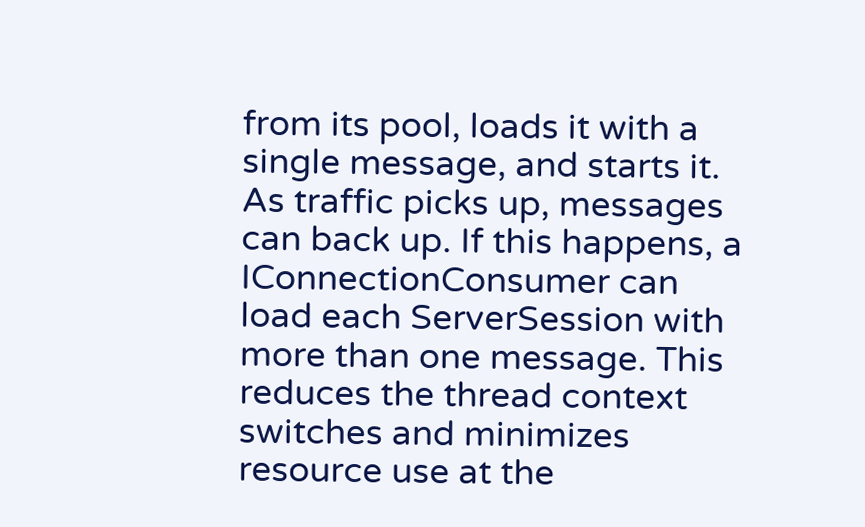from its pool, loads it with a single message, and starts it. As traffic picks up, messages can back up. If this happens, a IConnectionConsumer can load each ServerSession with more than one message. This reduces the thread context switches and minimizes resource use at the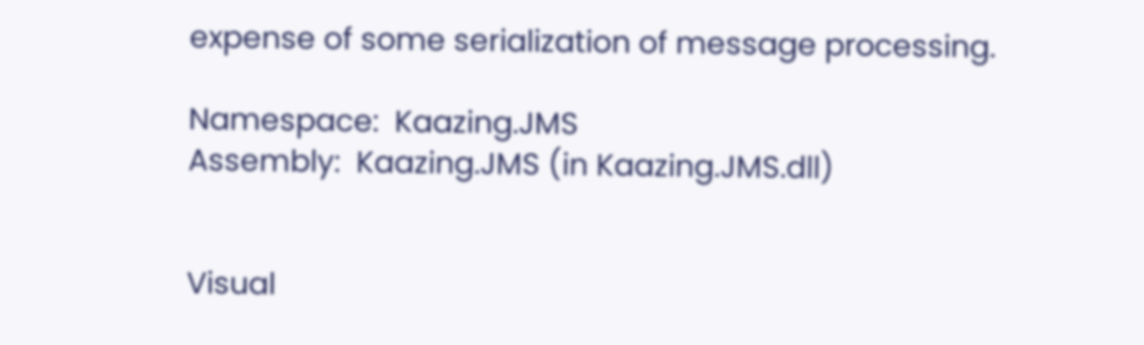expense of some serialization of message processing.

Namespace:  Kaazing.JMS
Assembly:  Kaazing.JMS (in Kaazing.JMS.dll)


Visual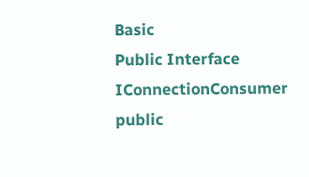Basic
Public Interface IConnectionConsumer
public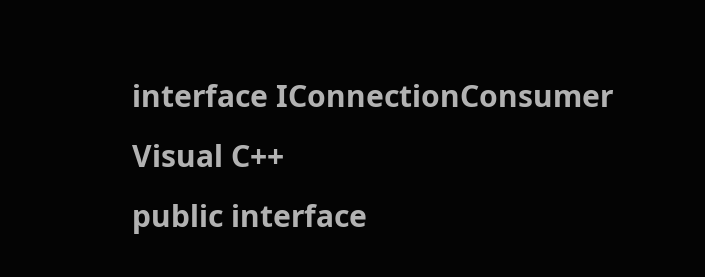interface IConnectionConsumer
Visual C++
public interface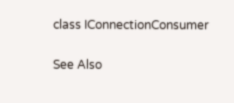class IConnectionConsumer

See Also